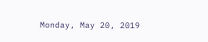Monday, May 20, 2019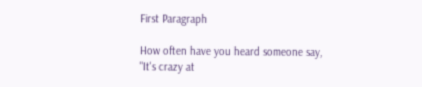First Paragraph

How often have you heard someone say, "It's crazy at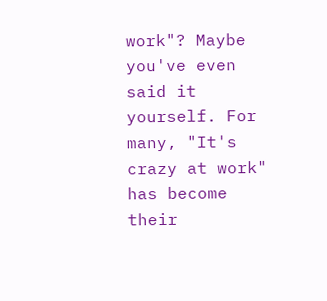work"? Maybe you've even said it yourself. For many, "It's crazy at work" has become their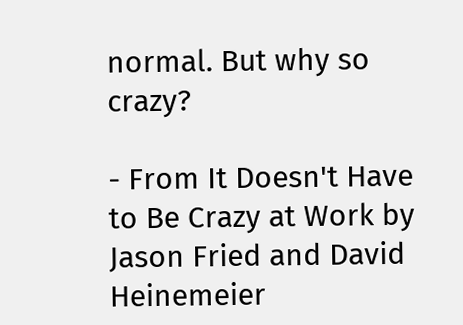normal. But why so crazy?

- From It Doesn't Have to Be Crazy at Work by Jason Fried and David Heinemeier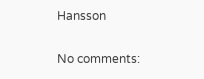Hansson

No comments: